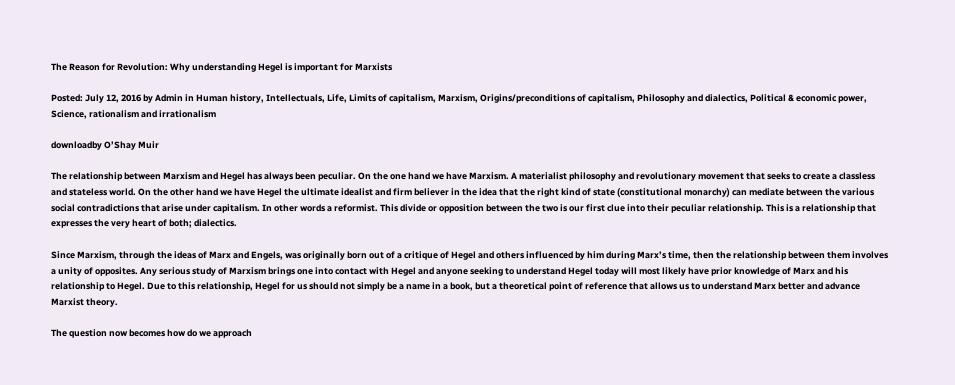The Reason for Revolution: Why understanding Hegel is important for Marxists

Posted: July 12, 2016 by Admin in Human history, Intellectuals, Life, Limits of capitalism, Marxism, Origins/preconditions of capitalism, Philosophy and dialectics, Political & economic power, Science, rationalism and irrationalism

downloadby O’Shay Muir

The relationship between Marxism and Hegel has always been peculiar. On the one hand we have Marxism. A materialist philosophy and revolutionary movement that seeks to create a classless and stateless world. On the other hand we have Hegel the ultimate idealist and firm believer in the idea that the right kind of state (constitutional monarchy) can mediate between the various social contradictions that arise under capitalism. In other words a reformist. This divide or opposition between the two is our first clue into their peculiar relationship. This is a relationship that expresses the very heart of both; dialectics.

Since Marxism, through the ideas of Marx and Engels, was originally born out of a critique of Hegel and others influenced by him during Marx’s time, then the relationship between them involves a unity of opposites. Any serious study of Marxism brings one into contact with Hegel and anyone seeking to understand Hegel today will most likely have prior knowledge of Marx and his relationship to Hegel. Due to this relationship, Hegel for us should not simply be a name in a book, but a theoretical point of reference that allows us to understand Marx better and advance Marxist theory.

The question now becomes how do we approach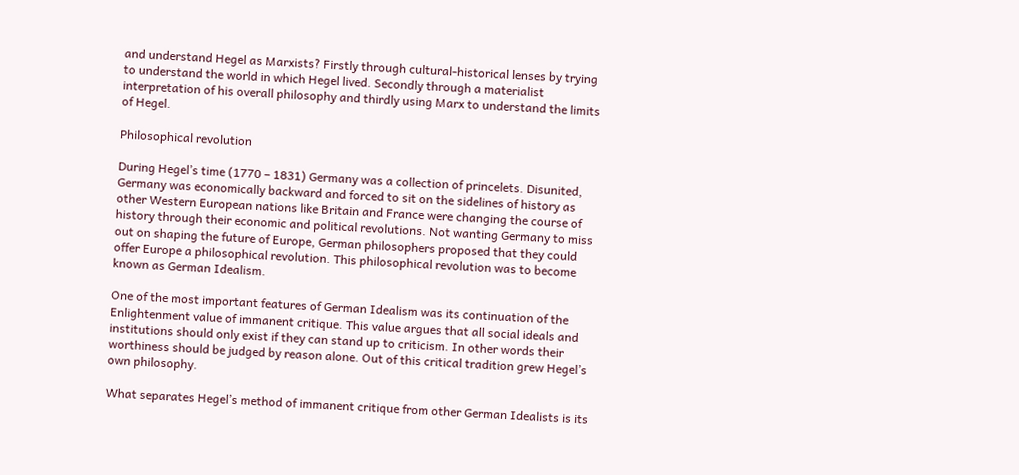and understand Hegel as Marxists? Firstly through cultural-historical lenses by trying to understand the world in which Hegel lived. Secondly through a materialist interpretation of his overall philosophy and thirdly using Marx to understand the limits of Hegel.

Philosophical revolution

During Hegel’s time (1770 – 1831) Germany was a collection of princelets. Disunited, Germany was economically backward and forced to sit on the sidelines of history as other Western European nations like Britain and France were changing the course of history through their economic and political revolutions. Not wanting Germany to miss out on shaping the future of Europe, German philosophers proposed that they could offer Europe a philosophical revolution. This philosophical revolution was to become known as German Idealism.

One of the most important features of German Idealism was its continuation of the Enlightenment value of immanent critique. This value argues that all social ideals and institutions should only exist if they can stand up to criticism. In other words their worthiness should be judged by reason alone. Out of this critical tradition grew Hegel’s own philosophy.

What separates Hegel’s method of immanent critique from other German Idealists is its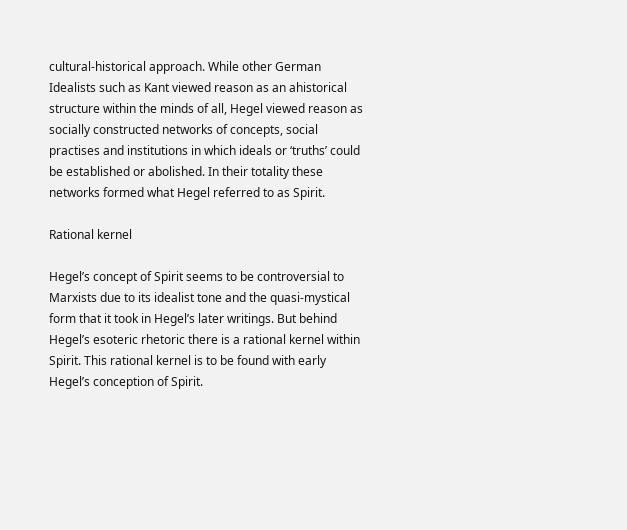cultural-historical approach. While other German Idealists such as Kant viewed reason as an ahistorical structure within the minds of all, Hegel viewed reason as socially constructed networks of concepts, social practises and institutions in which ideals or ‘truths’ could be established or abolished. In their totality these networks formed what Hegel referred to as Spirit.

Rational kernel

Hegel’s concept of Spirit seems to be controversial to Marxists due to its idealist tone and the quasi-mystical form that it took in Hegel’s later writings. But behind Hegel’s esoteric rhetoric there is a rational kernel within Spirit. This rational kernel is to be found with early Hegel’s conception of Spirit.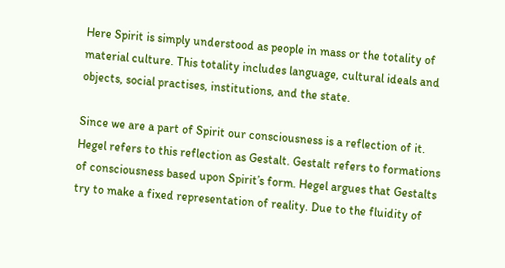Here Spirit is simply understood as people in mass or the totality of material culture. This totality includes language, cultural ideals and objects, social practises, institutions, and the state.

Since we are a part of Spirit our consciousness is a reflection of it. Hegel refers to this reflection as Gestalt. Gestalt refers to formations of consciousness based upon Spirit’s form. Hegel argues that Gestalts try to make a fixed representation of reality. Due to the fluidity of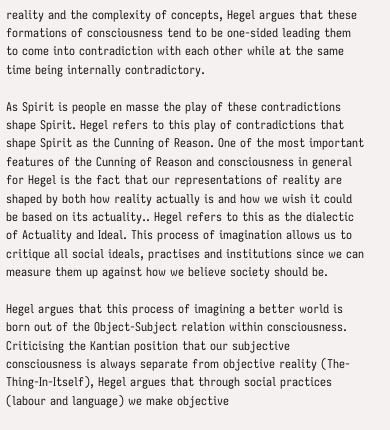reality and the complexity of concepts, Hegel argues that these formations of consciousness tend to be one-sided leading them to come into contradiction with each other while at the same time being internally contradictory.

As Spirit is people en masse the play of these contradictions shape Spirit. Hegel refers to this play of contradictions that shape Spirit as the Cunning of Reason. One of the most important features of the Cunning of Reason and consciousness in general for Hegel is the fact that our representations of reality are shaped by both how reality actually is and how we wish it could be based on its actuality.. Hegel refers to this as the dialectic of Actuality and Ideal. This process of imagination allows us to critique all social ideals, practises and institutions since we can measure them up against how we believe society should be.

Hegel argues that this process of imagining a better world is born out of the Object-Subject relation within consciousness. Criticising the Kantian position that our subjective consciousness is always separate from objective reality (The-Thing-In-Itself), Hegel argues that through social practices (labour and language) we make objective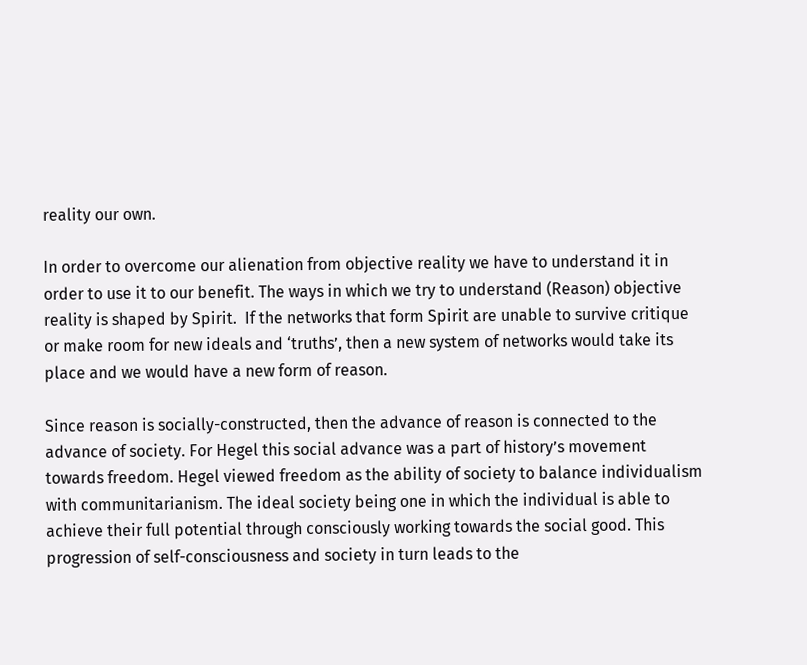reality our own.

In order to overcome our alienation from objective reality we have to understand it in order to use it to our benefit. The ways in which we try to understand (Reason) objective reality is shaped by Spirit.  If the networks that form Spirit are unable to survive critique or make room for new ideals and ‘truths’, then a new system of networks would take its place and we would have a new form of reason.

Since reason is socially-constructed, then the advance of reason is connected to the advance of society. For Hegel this social advance was a part of history’s movement towards freedom. Hegel viewed freedom as the ability of society to balance individualism with communitarianism. The ideal society being one in which the individual is able to achieve their full potential through consciously working towards the social good. This progression of self-consciousness and society in turn leads to the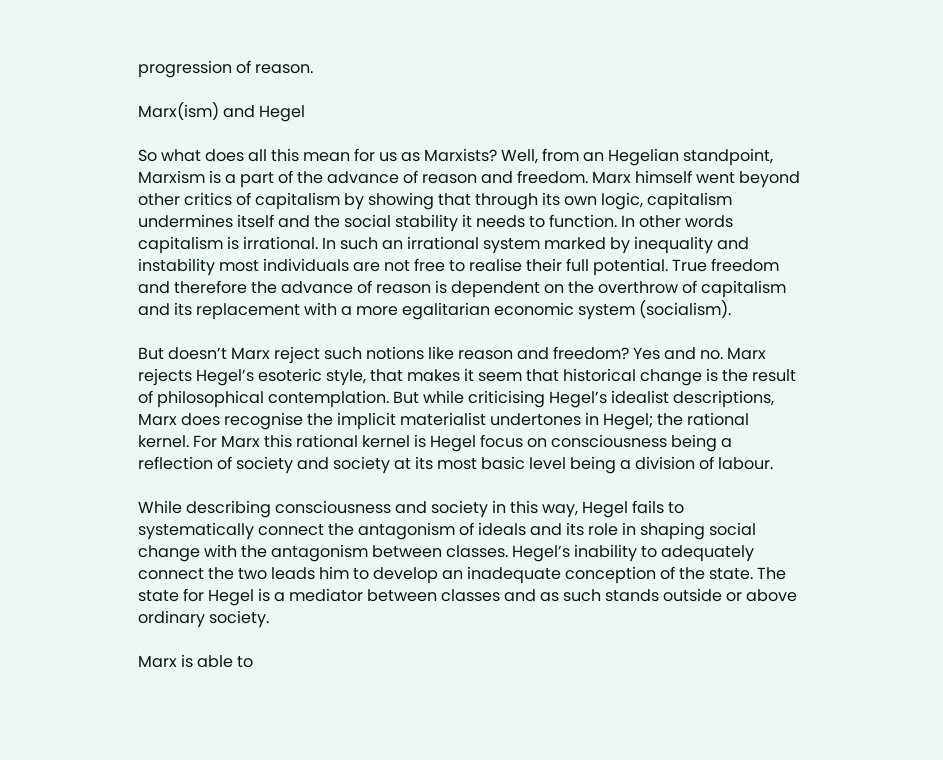progression of reason.

Marx(ism) and Hegel

So what does all this mean for us as Marxists? Well, from an Hegelian standpoint, Marxism is a part of the advance of reason and freedom. Marx himself went beyond other critics of capitalism by showing that through its own logic, capitalism undermines itself and the social stability it needs to function. In other words capitalism is irrational. In such an irrational system marked by inequality and instability most individuals are not free to realise their full potential. True freedom and therefore the advance of reason is dependent on the overthrow of capitalism and its replacement with a more egalitarian economic system (socialism).

But doesn’t Marx reject such notions like reason and freedom? Yes and no. Marx rejects Hegel’s esoteric style, that makes it seem that historical change is the result of philosophical contemplation. But while criticising Hegel’s idealist descriptions, Marx does recognise the implicit materialist undertones in Hegel; the rational kernel. For Marx this rational kernel is Hegel focus on consciousness being a reflection of society and society at its most basic level being a division of labour.

While describing consciousness and society in this way, Hegel fails to systematically connect the antagonism of ideals and its role in shaping social change with the antagonism between classes. Hegel’s inability to adequately connect the two leads him to develop an inadequate conception of the state. The state for Hegel is a mediator between classes and as such stands outside or above ordinary society.

Marx is able to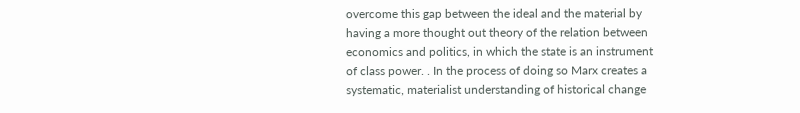overcome this gap between the ideal and the material by having a more thought out theory of the relation between economics and politics, in which the state is an instrument of class power. . In the process of doing so Marx creates a systematic, materialist understanding of historical change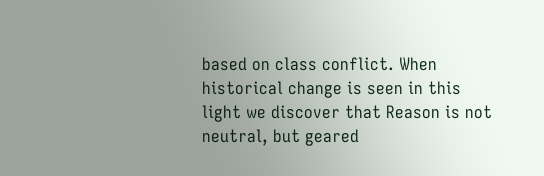based on class conflict. When historical change is seen in this light we discover that Reason is not neutral, but geared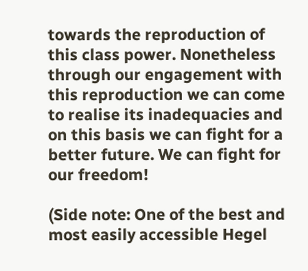towards the reproduction of this class power. Nonetheless through our engagement with this reproduction we can come to realise its inadequacies and on this basis we can fight for a better future. We can fight for our freedom!

(Side note: One of the best and most easily accessible Hegel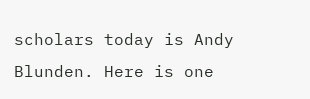scholars today is Andy Blunden. Here is one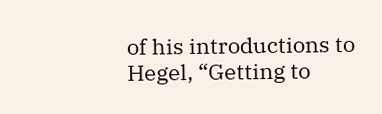of his introductions to Hegel, “Getting to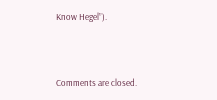Know Hegel”).



Comments are closed.